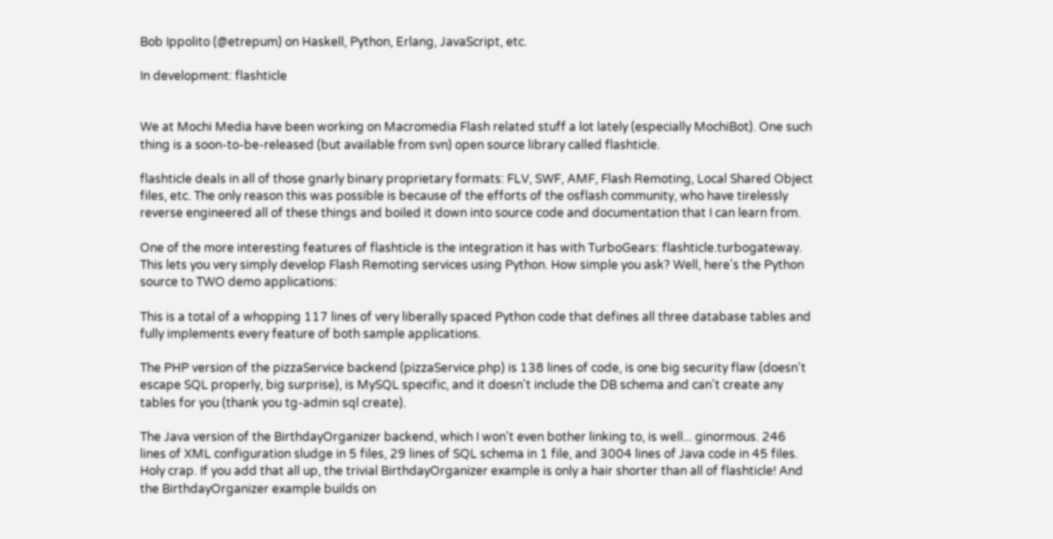Bob Ippolito (@etrepum) on Haskell, Python, Erlang, JavaScript, etc.

In development: flashticle


We at Mochi Media have been working on Macromedia Flash related stuff a lot lately (especially MochiBot). One such thing is a soon-to-be-released (but available from svn) open source library called flashticle.

flashticle deals in all of those gnarly binary proprietary formats: FLV, SWF, AMF, Flash Remoting, Local Shared Object files, etc. The only reason this was possible is because of the efforts of the osflash community, who have tirelessly reverse engineered all of these things and boiled it down into source code and documentation that I can learn from.

One of the more interesting features of flashticle is the integration it has with TurboGears: flashticle.turbogateway. This lets you very simply develop Flash Remoting services using Python. How simple you ask? Well, here's the Python source to TWO demo applications:

This is a total of a whopping 117 lines of very liberally spaced Python code that defines all three database tables and fully implements every feature of both sample applications.

The PHP version of the pizzaService backend (pizzaService.php) is 138 lines of code, is one big security flaw (doesn't escape SQL properly, big surprise), is MySQL specific, and it doesn't include the DB schema and can't create any tables for you (thank you tg-admin sql create).

The Java version of the BirthdayOrganizer backend, which I won't even bother linking to, is well... ginormous. 246 lines of XML configuration sludge in 5 files, 29 lines of SQL schema in 1 file, and 3004 lines of Java code in 45 files. Holy crap. If you add that all up, the trivial BirthdayOrganizer example is only a hair shorter than all of flashticle! And the BirthdayOrganizer example builds on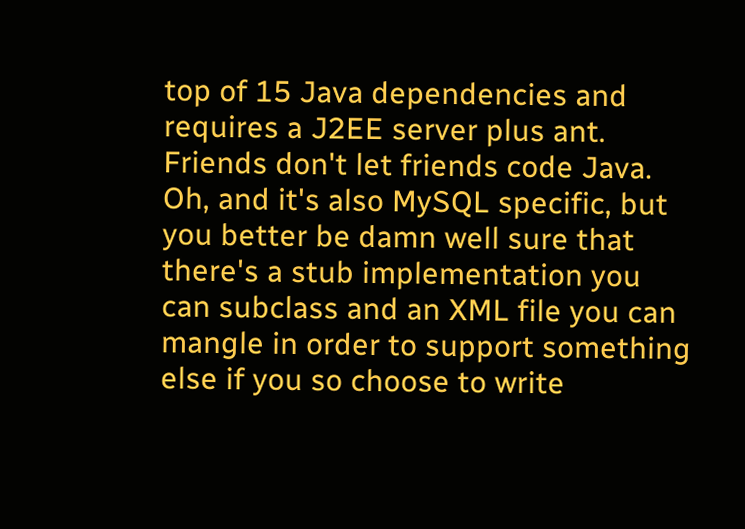top of 15 Java dependencies and requires a J2EE server plus ant. Friends don't let friends code Java. Oh, and it's also MySQL specific, but you better be damn well sure that there's a stub implementation you can subclass and an XML file you can mangle in order to support something else if you so choose to write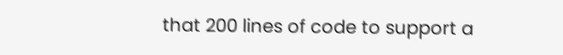that 200 lines of code to support a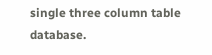single three column table database.